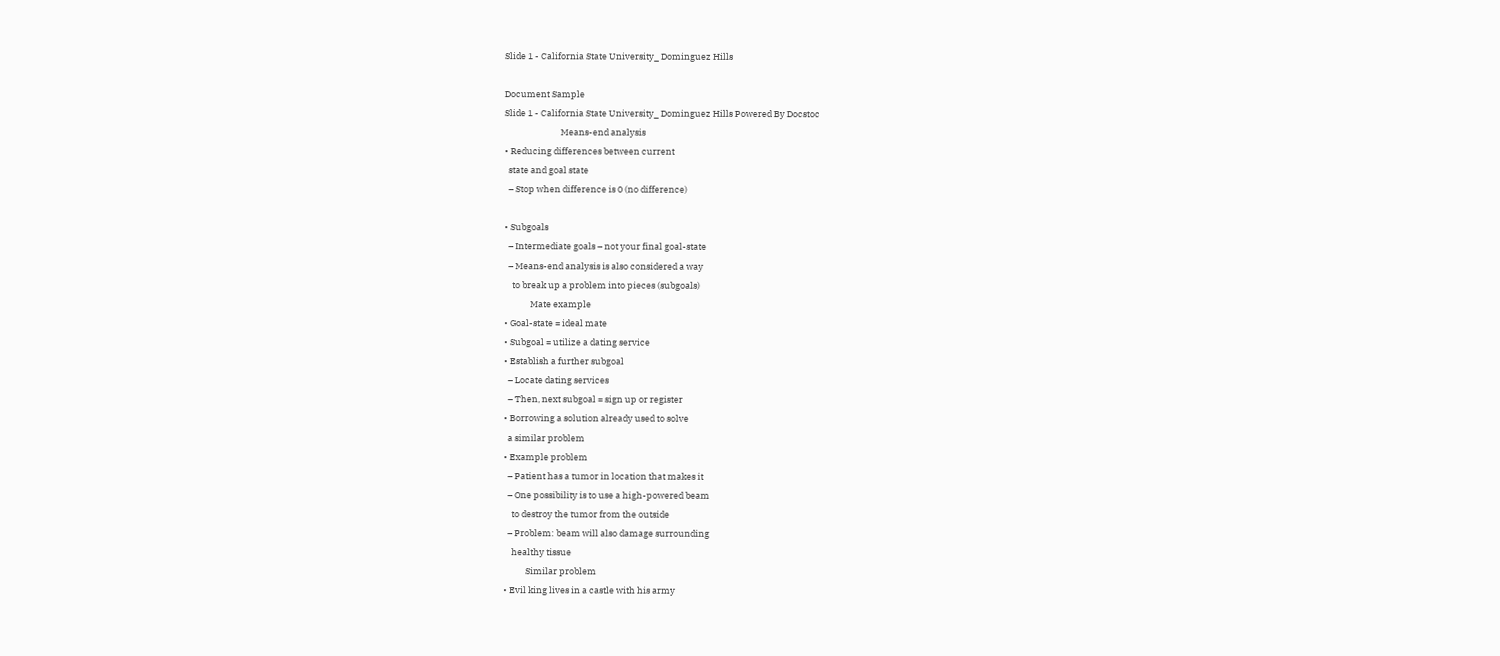Slide 1 - California State University_ Dominguez Hills

Document Sample
Slide 1 - California State University_ Dominguez Hills Powered By Docstoc
                            Means-end analysis
• Reducing differences between current
  state and goal state
  – Stop when difference is 0 (no difference)

• Subgoals
  – Intermediate goals – not your final goal-state
  – Means-end analysis is also considered a way
    to break up a problem into pieces (subgoals)
             Mate example
• Goal-state = ideal mate
• Subgoal = utilize a dating service
• Establish a further subgoal
  – Locate dating services
  – Then, next subgoal = sign up or register
• Borrowing a solution already used to solve
  a similar problem
• Example problem
  – Patient has a tumor in location that makes it
  – One possibility is to use a high-powered beam
    to destroy the tumor from the outside
  – Problem: beam will also damage surrounding
    healthy tissue
           Similar problem
• Evil king lives in a castle with his army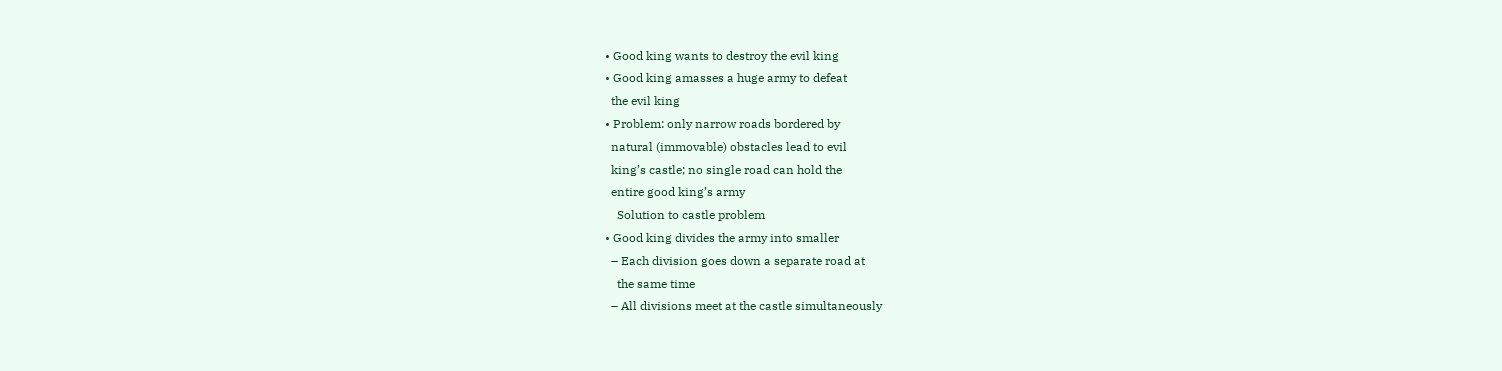• Good king wants to destroy the evil king
• Good king amasses a huge army to defeat
  the evil king
• Problem: only narrow roads bordered by
  natural (immovable) obstacles lead to evil
  king’s castle; no single road can hold the
  entire good king’s army
    Solution to castle problem
• Good king divides the army into smaller
  – Each division goes down a separate road at
    the same time
  – All divisions meet at the castle simultaneously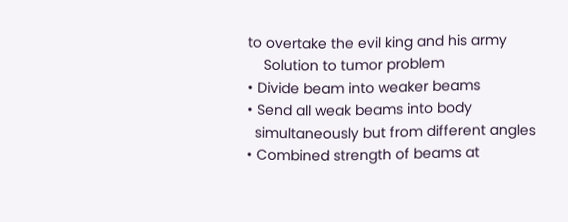to overtake the evil king and his army
    Solution to tumor problem
• Divide beam into weaker beams
• Send all weak beams into body
  simultaneously but from different angles
• Combined strength of beams at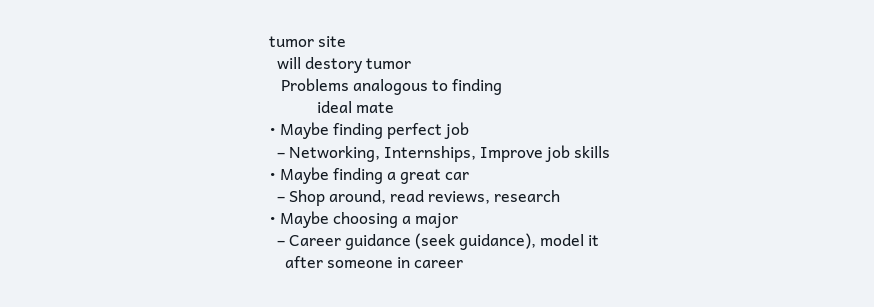tumor site
  will destory tumor
   Problems analogous to finding
            ideal mate
• Maybe finding perfect job
  – Networking, Internships, Improve job skills
• Maybe finding a great car
  – Shop around, read reviews, research
• Maybe choosing a major
  – Career guidance (seek guidance), model it
    after someone in career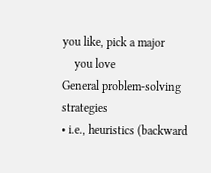you like, pick a major
    you love
General problem-solving strategies
• i.e., heuristics (backward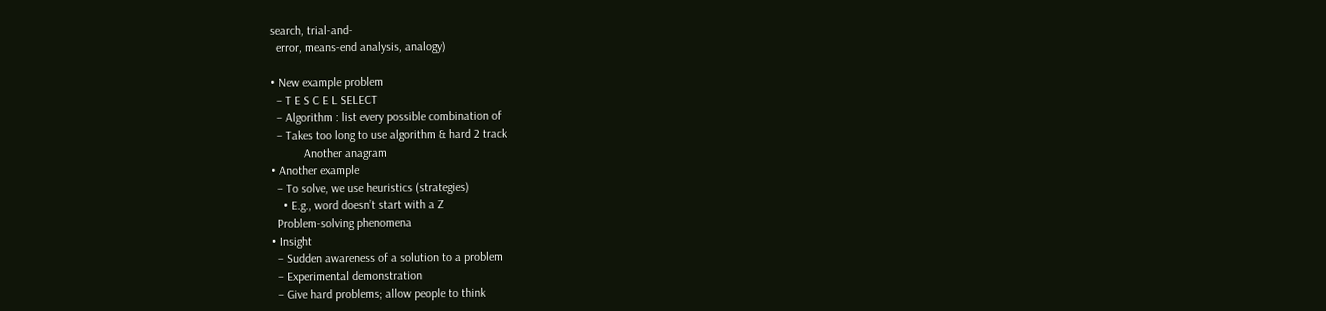search, trial-and-
  error, means-end analysis, analogy)

• New example problem
  – T E S C E L SELECT
  – Algorithm : list every possible combination of
  – Takes too long to use algorithm & hard 2 track
           Another anagram
• Another example
  – To solve, we use heuristics (strategies)
    • E.g., word doesn’t start with a Z
  Problem-solving phenomena
• Insight
  – Sudden awareness of a solution to a problem
  – Experimental demonstration
  – Give hard problems; allow people to think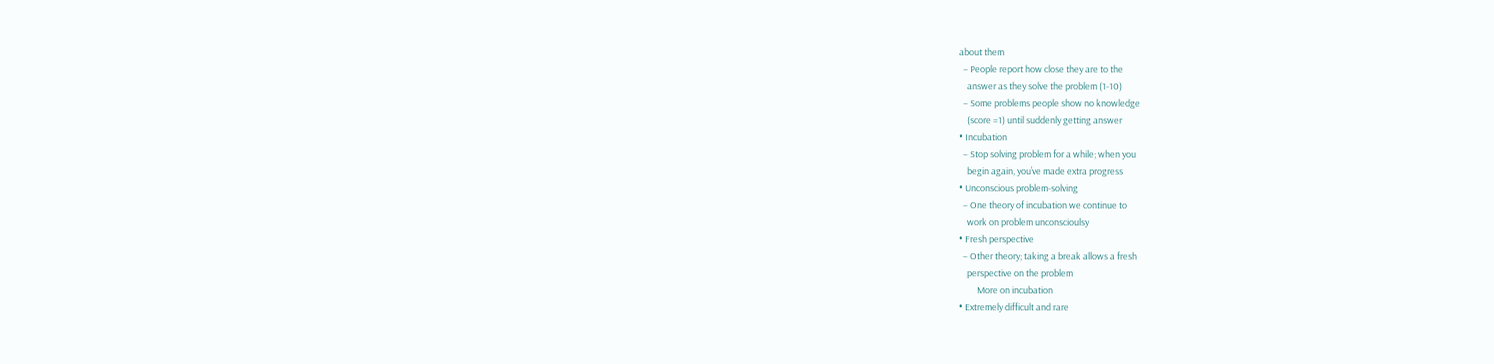about them
  – People report how close they are to the
    answer as they solve the problem (1-10)
  – Some problems people show no knowledge
    (score =1) until suddenly getting answer
• Incubation
  – Stop solving problem for a while; when you
    begin again, you’ve made extra progress
• Unconscious problem-solving
  – One theory of incubation we continue to
    work on problem unconscioulsy
• Fresh perspective
  – Other theory; taking a break allows a fresh
    perspective on the problem
         More on incubation
• Extremely difficult and rare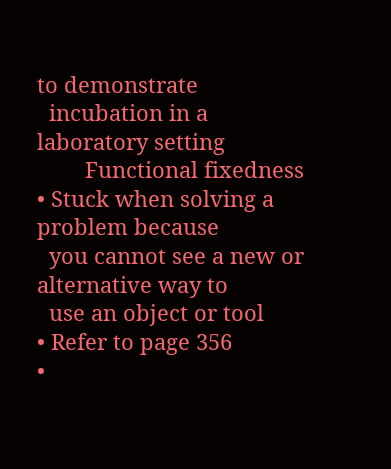to demonstrate
  incubation in a laboratory setting
        Functional fixedness
• Stuck when solving a problem because
  you cannot see a new or alternative way to
  use an object or tool
• Refer to page 356
•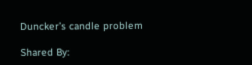Duncker’s candle problem

Shared By: